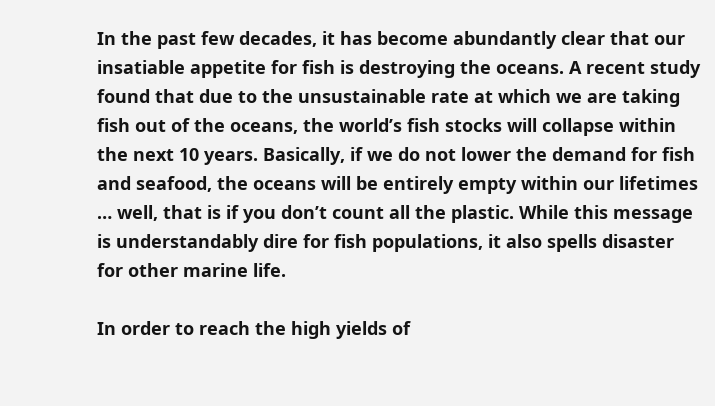In the past few decades, it has become abundantly clear that our insatiable appetite for fish is destroying the oceans. A recent study found that due to the unsustainable rate at which we are taking fish out of the oceans, the world’s fish stocks will collapse within the next 10 years. Basically, if we do not lower the demand for fish and seafood, the oceans will be entirely empty within our lifetimes … well, that is if you don’t count all the plastic. While this message is understandably dire for fish populations, it also spells disaster for other marine life.

In order to reach the high yields of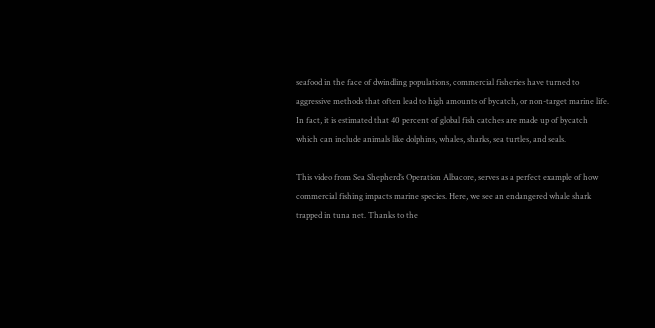seafood in the face of dwindling populations, commercial fisheries have turned to aggressive methods that often lead to high amounts of bycatch, or non-target marine life. In fact, it is estimated that 40 percent of global fish catches are made up of bycatch which can include animals like dolphins, whales, sharks, sea turtles, and seals.

This video from Sea Shepherd’s Operation Albacore, serves as a perfect example of how commercial fishing impacts marine species. Here, we see an endangered whale shark trapped in tuna net. Thanks to the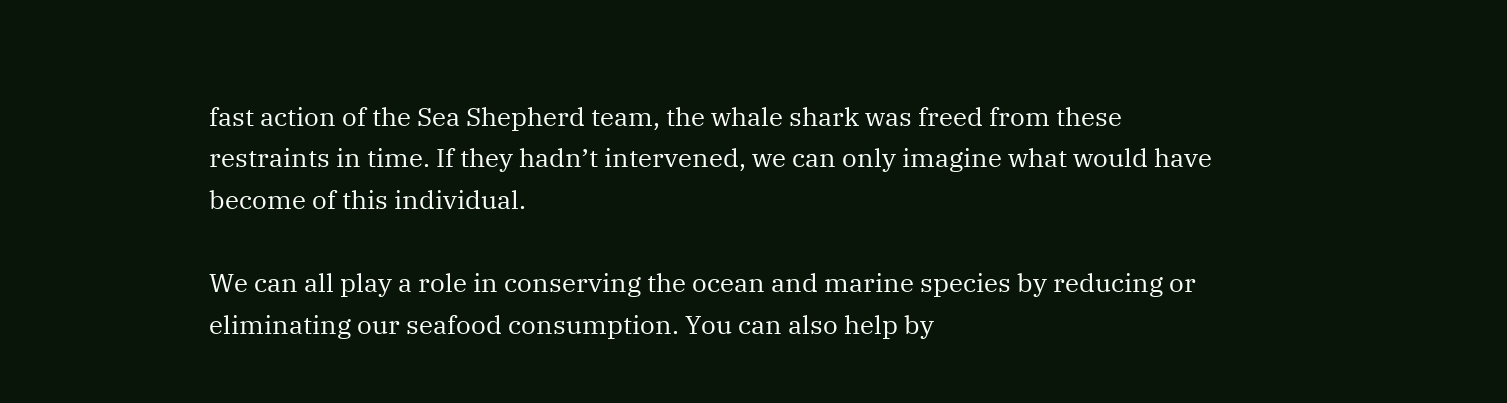fast action of the Sea Shepherd team, the whale shark was freed from these restraints in time. If they hadn’t intervened, we can only imagine what would have become of this individual.

We can all play a role in conserving the ocean and marine species by reducing or eliminating our seafood consumption. You can also help by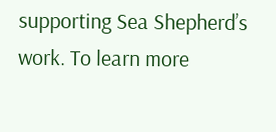supporting Sea Shepherd’s work. To learn more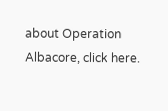about Operation Albacore, click here.